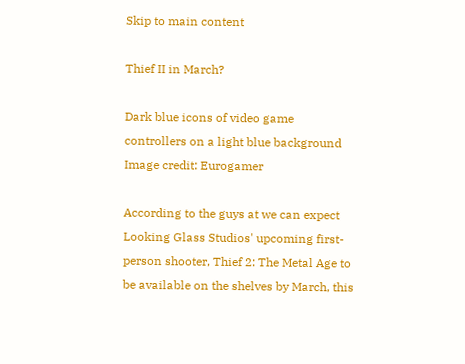Skip to main content

Thief II in March?

Dark blue icons of video game controllers on a light blue background
Image credit: Eurogamer

According to the guys at we can expect Looking Glass Studios' upcoming first-person shooter, Thief 2: The Metal Age to be available on the shelves by March, this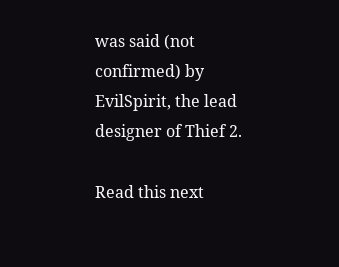was said (not confirmed) by EvilSpirit, the lead designer of Thief 2.

Read this next